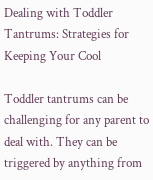Dealing with Toddler Tantrums: Strategies for Keeping Your Cool

Toddler tantrums can be challenging for any parent to deal with. They can be triggered by anything from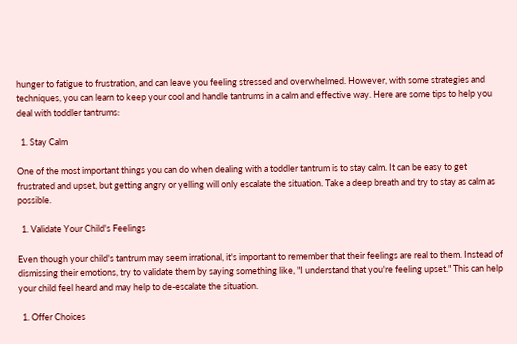hunger to fatigue to frustration, and can leave you feeling stressed and overwhelmed. However, with some strategies and techniques, you can learn to keep your cool and handle tantrums in a calm and effective way. Here are some tips to help you deal with toddler tantrums:

  1. Stay Calm

One of the most important things you can do when dealing with a toddler tantrum is to stay calm. It can be easy to get frustrated and upset, but getting angry or yelling will only escalate the situation. Take a deep breath and try to stay as calm as possible.

  1. Validate Your Child's Feelings

Even though your child's tantrum may seem irrational, it's important to remember that their feelings are real to them. Instead of dismissing their emotions, try to validate them by saying something like, "I understand that you're feeling upset." This can help your child feel heard and may help to de-escalate the situation.

  1. Offer Choices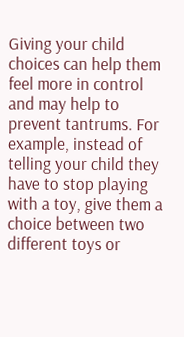Giving your child choices can help them feel more in control and may help to prevent tantrums. For example, instead of telling your child they have to stop playing with a toy, give them a choice between two different toys or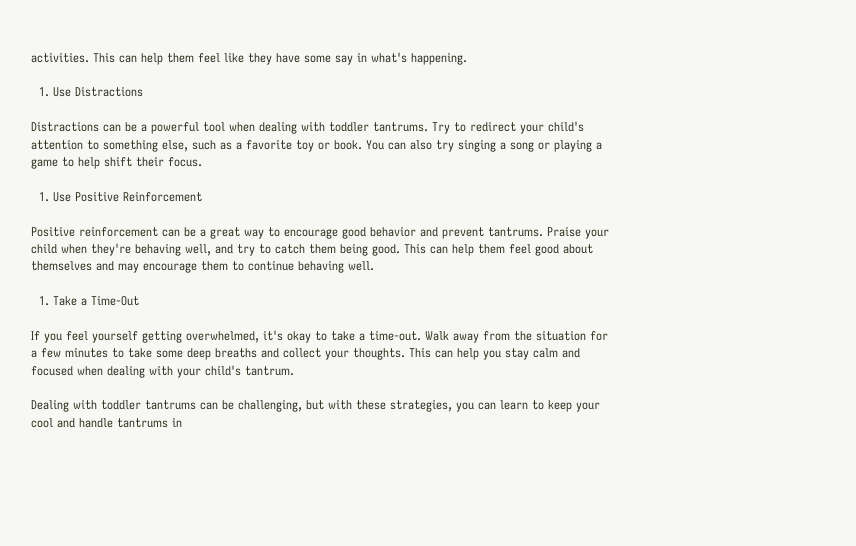activities. This can help them feel like they have some say in what's happening.

  1. Use Distractions

Distractions can be a powerful tool when dealing with toddler tantrums. Try to redirect your child's attention to something else, such as a favorite toy or book. You can also try singing a song or playing a game to help shift their focus.

  1. Use Positive Reinforcement

Positive reinforcement can be a great way to encourage good behavior and prevent tantrums. Praise your child when they're behaving well, and try to catch them being good. This can help them feel good about themselves and may encourage them to continue behaving well.

  1. Take a Time-Out

If you feel yourself getting overwhelmed, it's okay to take a time-out. Walk away from the situation for a few minutes to take some deep breaths and collect your thoughts. This can help you stay calm and focused when dealing with your child's tantrum.

Dealing with toddler tantrums can be challenging, but with these strategies, you can learn to keep your cool and handle tantrums in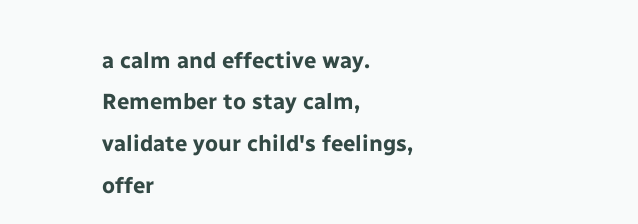a calm and effective way. Remember to stay calm, validate your child's feelings, offer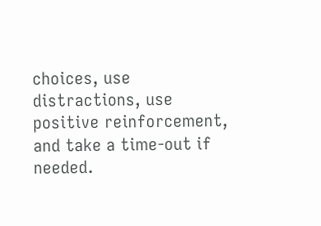choices, use distractions, use positive reinforcement, and take a time-out if needed.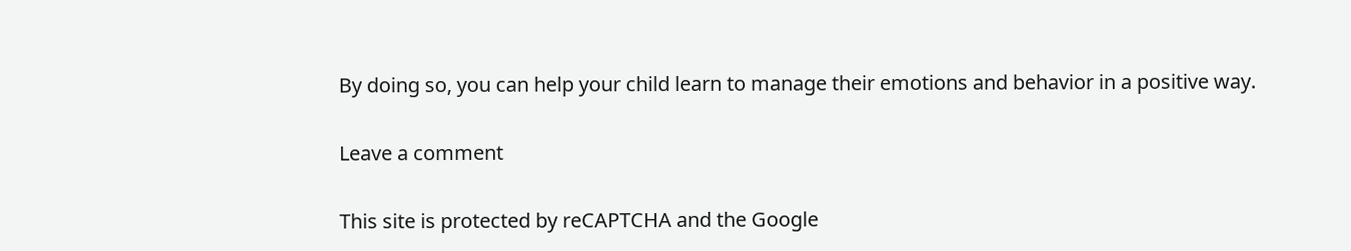By doing so, you can help your child learn to manage their emotions and behavior in a positive way.

Leave a comment

This site is protected by reCAPTCHA and the Google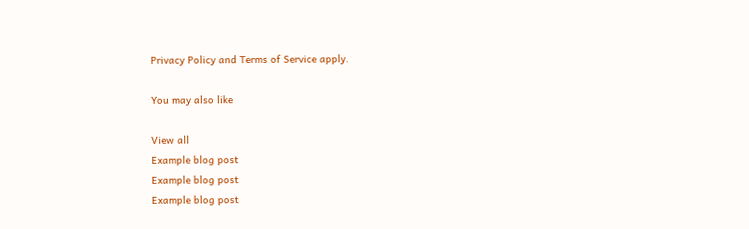Privacy Policy and Terms of Service apply.

You may also like

View all
Example blog post
Example blog post
Example blog post